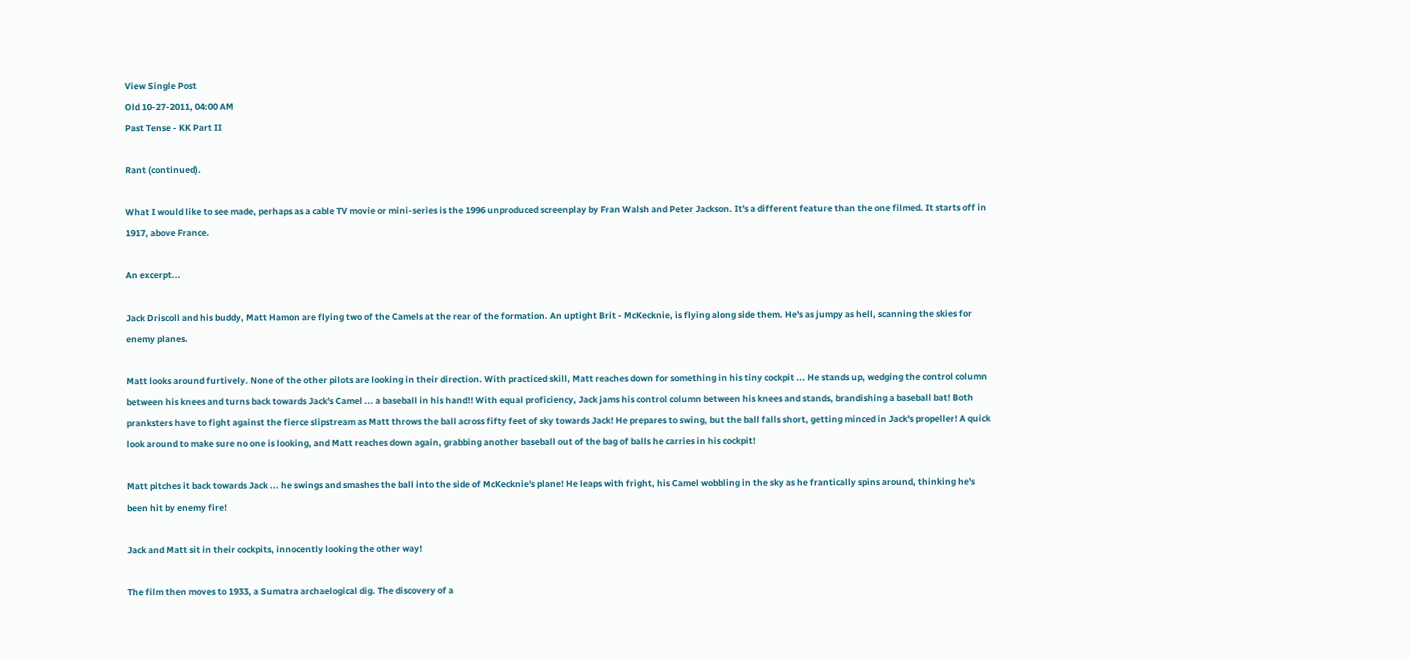View Single Post
Old 10-27-2011, 04:00 AM
Past Tense - KK Part II

Rant (continued).

What I would like to see made, perhaps as a cable TV movie or mini-series is the 1996 unproduced screenplay by Fran Walsh and Peter Jackson. It's a different feature than the one filmed. It starts off in 1917, above France.

An excerpt...

Jack Driscoll and his buddy, Matt Hamon are flying two of the Camels at the rear of the formation. An uptight Brit - McKecknie, is flying along side them. He's as jumpy as hell, scanning the skies for enemy planes.

Matt looks around furtively. None of the other pilots are looking in their direction. With practiced skill, Matt reaches down for something in his tiny cockpit ... He stands up, wedging the control column between his knees and turns back towards Jack's Camel ... a baseball in his hand!! With equal proficiency, Jack jams his control column between his knees and stands, brandishing a baseball bat! Both pranksters have to fight against the fierce slipstream as Matt throws the ball across fifty feet of sky towards Jack! He prepares to swing, but the ball falls short, getting minced in Jack's propeller! A quick look around to make sure no one is looking, and Matt reaches down again, grabbing another baseball out of the bag of balls he carries in his cockpit!

Matt pitches it back towards Jack ... he swings and smashes the ball into the side of McKecknie's plane! He leaps with fright, his Camel wobbling in the sky as he frantically spins around, thinking he's been hit by enemy fire!

Jack and Matt sit in their cockpits, innocently looking the other way!

The film then moves to 1933, a Sumatra archaelogical dig. The discovery of a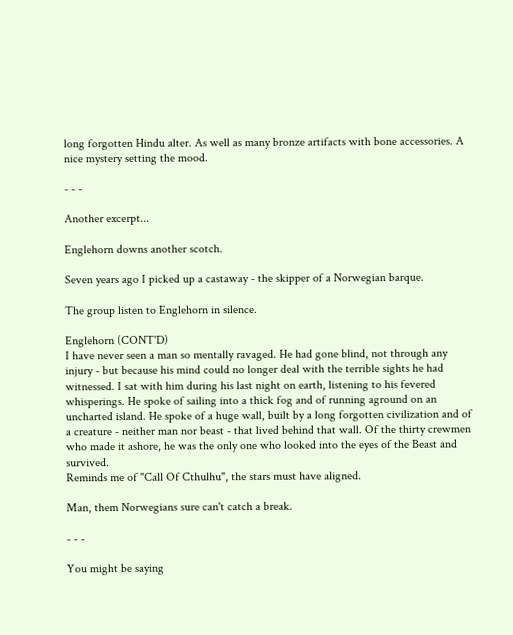long forgotten Hindu alter. As well as many bronze artifacts with bone accessories. A nice mystery setting the mood.

- - -

Another excerpt...

Englehorn downs another scotch.

Seven years ago I picked up a castaway - the skipper of a Norwegian barque.

The group listen to Englehorn in silence.

Englehorn (CONT'D)
I have never seen a man so mentally ravaged. He had gone blind, not through any injury - but because his mind could no longer deal with the terrible sights he had witnessed. I sat with him during his last night on earth, listening to his fevered whisperings. He spoke of sailing into a thick fog and of running aground on an uncharted island. He spoke of a huge wall, built by a long forgotten civilization and of a creature - neither man nor beast - that lived behind that wall. Of the thirty crewmen who made it ashore, he was the only one who looked into the eyes of the Beast and survived.
Reminds me of "Call Of Cthulhu", the stars must have aligned.

Man, them Norwegians sure can't catch a break.

- - -

You might be saying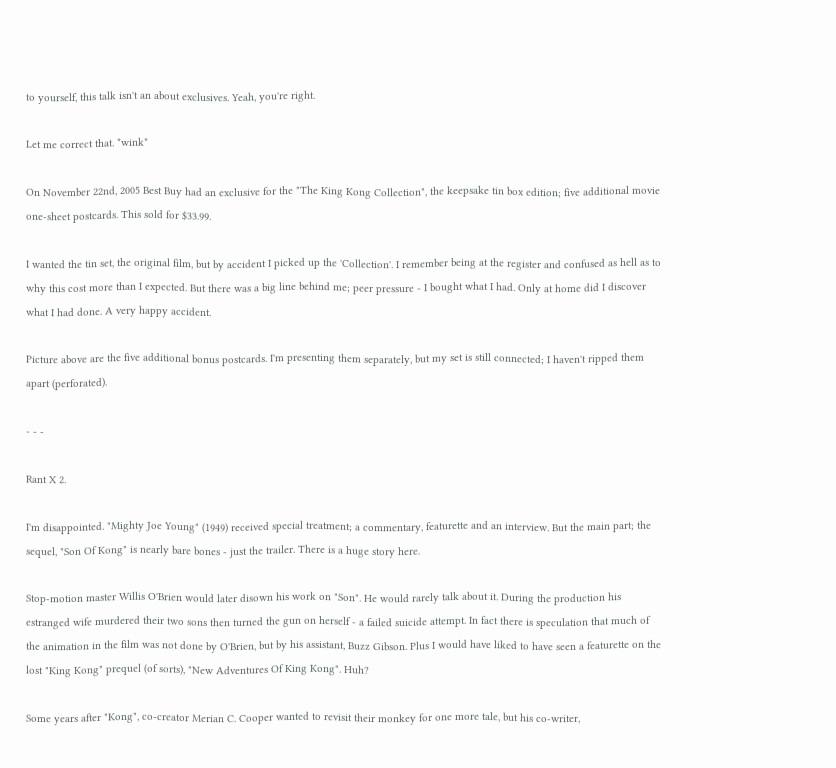to yourself, this talk isn't an about exclusives. Yeah, you're right.

Let me correct that. *wink*

On November 22nd, 2005 Best Buy had an exclusive for the "The King Kong Collection", the keepsake tin box edition; five additional movie one-sheet postcards. This sold for $33.99.

I wanted the tin set, the original film, but by accident I picked up the 'Collection'. I remember being at the register and confused as hell as to why this cost more than I expected. But there was a big line behind me; peer pressure - I bought what I had. Only at home did I discover what I had done. A very happy accident.

Picture above are the five additional bonus postcards. I'm presenting them separately, but my set is still connected; I haven't ripped them apart (perforated).

- - -

Rant X 2.

I'm disappointed. "Mighty Joe Young" (1949) received special treatment; a commentary, featurette and an interview. But the main part; the sequel, "Son Of Kong" is nearly bare bones - just the trailer. There is a huge story here.

Stop-motion master Willis O'Brien would later disown his work on "Son". He would rarely talk about it. During the production his estranged wife murdered their two sons then turned the gun on herself - a failed suicide attempt. In fact there is speculation that much of the animation in the film was not done by O'Brien, but by his assistant, Buzz Gibson. Plus I would have liked to have seen a featurette on the lost "King Kong" prequel (of sorts), "New Adventures Of King Kong". Huh?

Some years after "Kong", co-creator Merian C. Cooper wanted to revisit their monkey for one more tale, but his co-writer,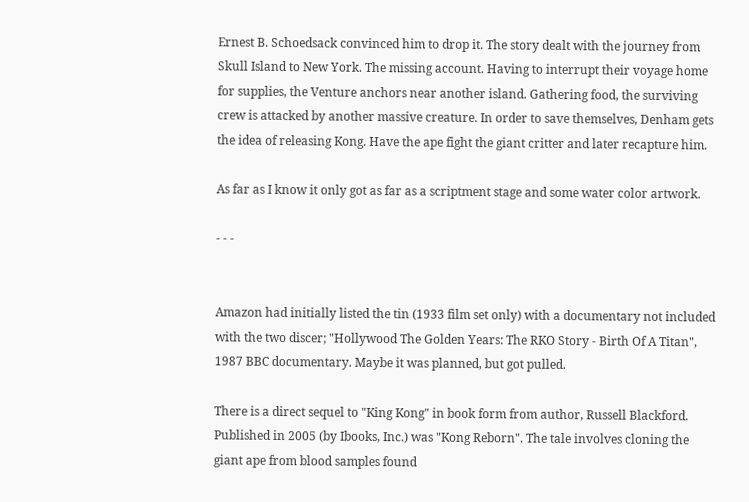Ernest B. Schoedsack convinced him to drop it. The story dealt with the journey from Skull Island to New York. The missing account. Having to interrupt their voyage home for supplies, the Venture anchors near another island. Gathering food, the surviving crew is attacked by another massive creature. In order to save themselves, Denham gets the idea of releasing Kong. Have the ape fight the giant critter and later recapture him.

As far as I know it only got as far as a scriptment stage and some water color artwork.

- - -


Amazon had initially listed the tin (1933 film set only) with a documentary not included with the two discer; "Hollywood The Golden Years: The RKO Story - Birth Of A Titan", 1987 BBC documentary. Maybe it was planned, but got pulled.

There is a direct sequel to "King Kong" in book form from author, Russell Blackford. Published in 2005 (by Ibooks, Inc.) was "Kong Reborn". The tale involves cloning the giant ape from blood samples found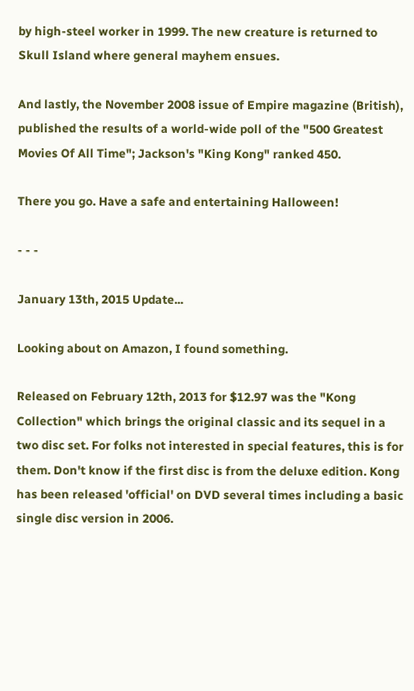by high-steel worker in 1999. The new creature is returned to Skull Island where general mayhem ensues.

And lastly, the November 2008 issue of Empire magazine (British), published the results of a world-wide poll of the "500 Greatest Movies Of All Time"; Jackson's "King Kong" ranked 450.

There you go. Have a safe and entertaining Halloween!

- - -

January 13th, 2015 Update...

Looking about on Amazon, I found something.

Released on February 12th, 2013 for $12.97 was the "Kong Collection" which brings the original classic and its sequel in a two disc set. For folks not interested in special features, this is for them. Don't know if the first disc is from the deluxe edition. Kong has been released 'official' on DVD several times including a basic single disc version in 2006.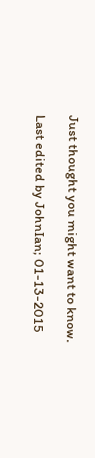Just thought you might want to know.

Last edited by JohnIan; 01-13-2015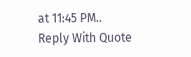at 11:45 PM..
Reply With Quote